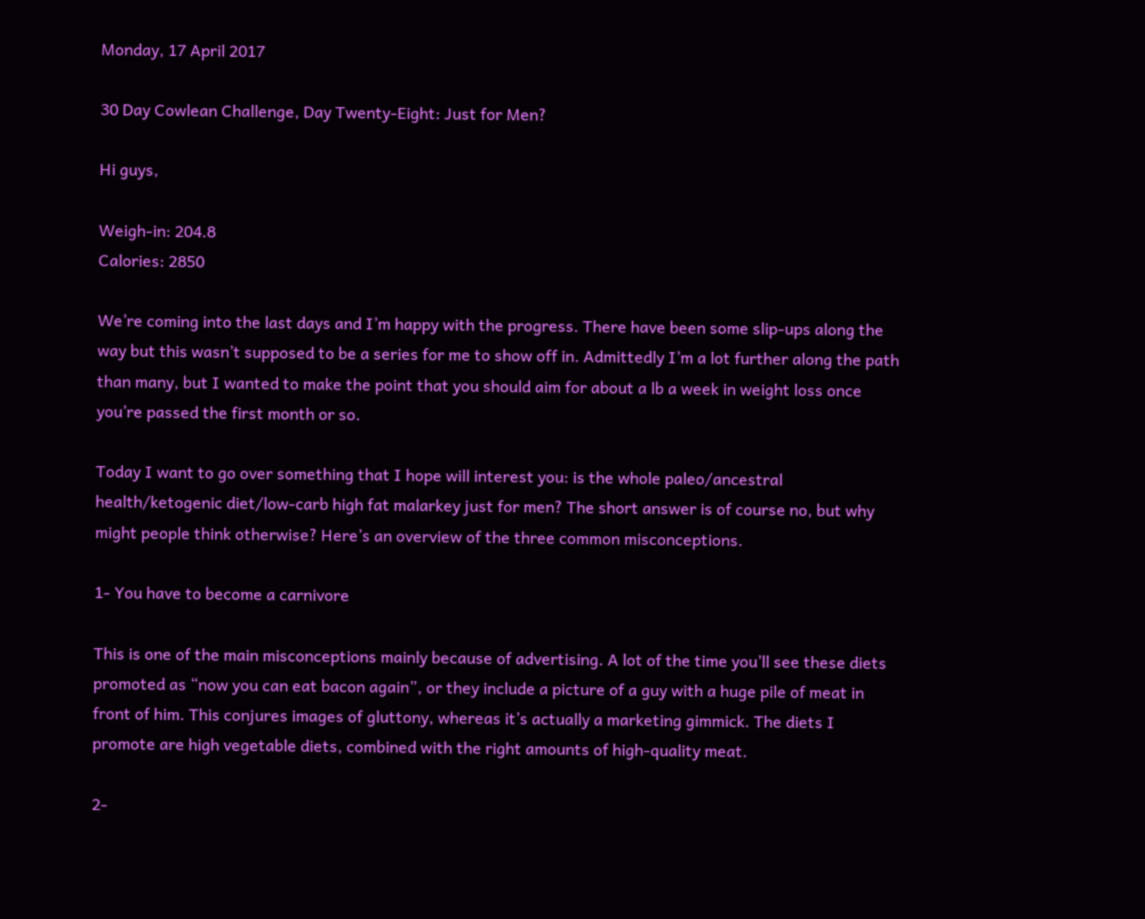Monday, 17 April 2017

30 Day Cowlean Challenge, Day Twenty-Eight: Just for Men?

Hi guys,

Weigh-in: 204.8
Calories: 2850

We’re coming into the last days and I’m happy with the progress. There have been some slip-ups along the way but this wasn’t supposed to be a series for me to show off in. Admittedly I’m a lot further along the path than many, but I wanted to make the point that you should aim for about a lb a week in weight loss once you’re passed the first month or so.

Today I want to go over something that I hope will interest you: is the whole paleo/ancestral health/ketogenic diet/low-carb high fat malarkey just for men? The short answer is of course no, but why might people think otherwise? Here’s an overview of the three common misconceptions.

1- You have to become a carnivore

This is one of the main misconceptions mainly because of advertising. A lot of the time you’ll see these diets promoted as “now you can eat bacon again”, or they include a picture of a guy with a huge pile of meat in front of him. This conjures images of gluttony, whereas it’s actually a marketing gimmick. The diets I promote are high vegetable diets, combined with the right amounts of high-quality meat.

2-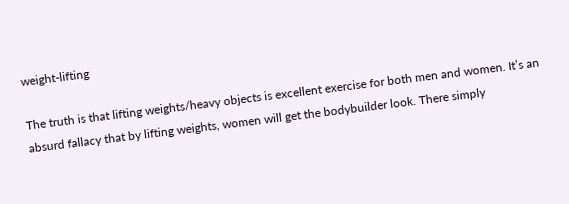weight-lifting

The truth is that lifting weights/heavy objects is excellent exercise for both men and women. It’s an absurd fallacy that by lifting weights, women will get the bodybuilder look. There simply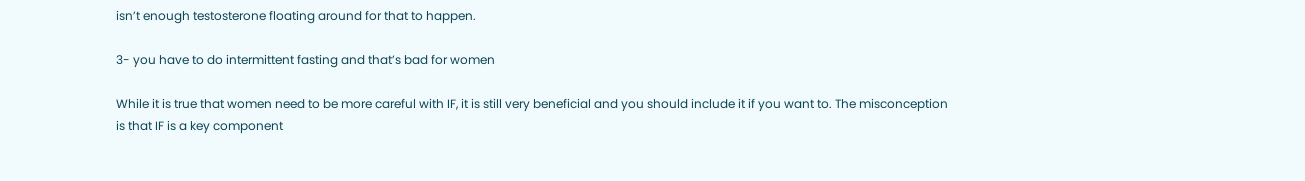isn’t enough testosterone floating around for that to happen.

3- you have to do intermittent fasting and that’s bad for women

While it is true that women need to be more careful with IF, it is still very beneficial and you should include it if you want to. The misconception is that IF is a key component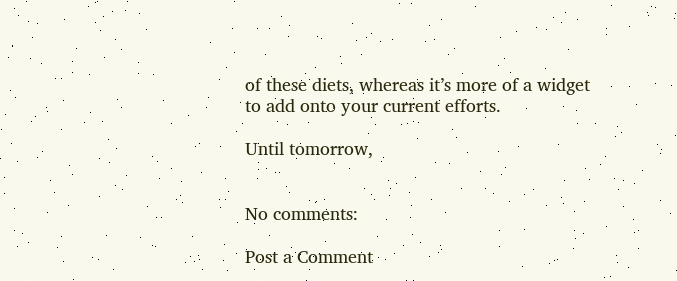of these diets, whereas it’s more of a widget to add onto your current efforts.

Until tomorrow,


No comments:

Post a Comment